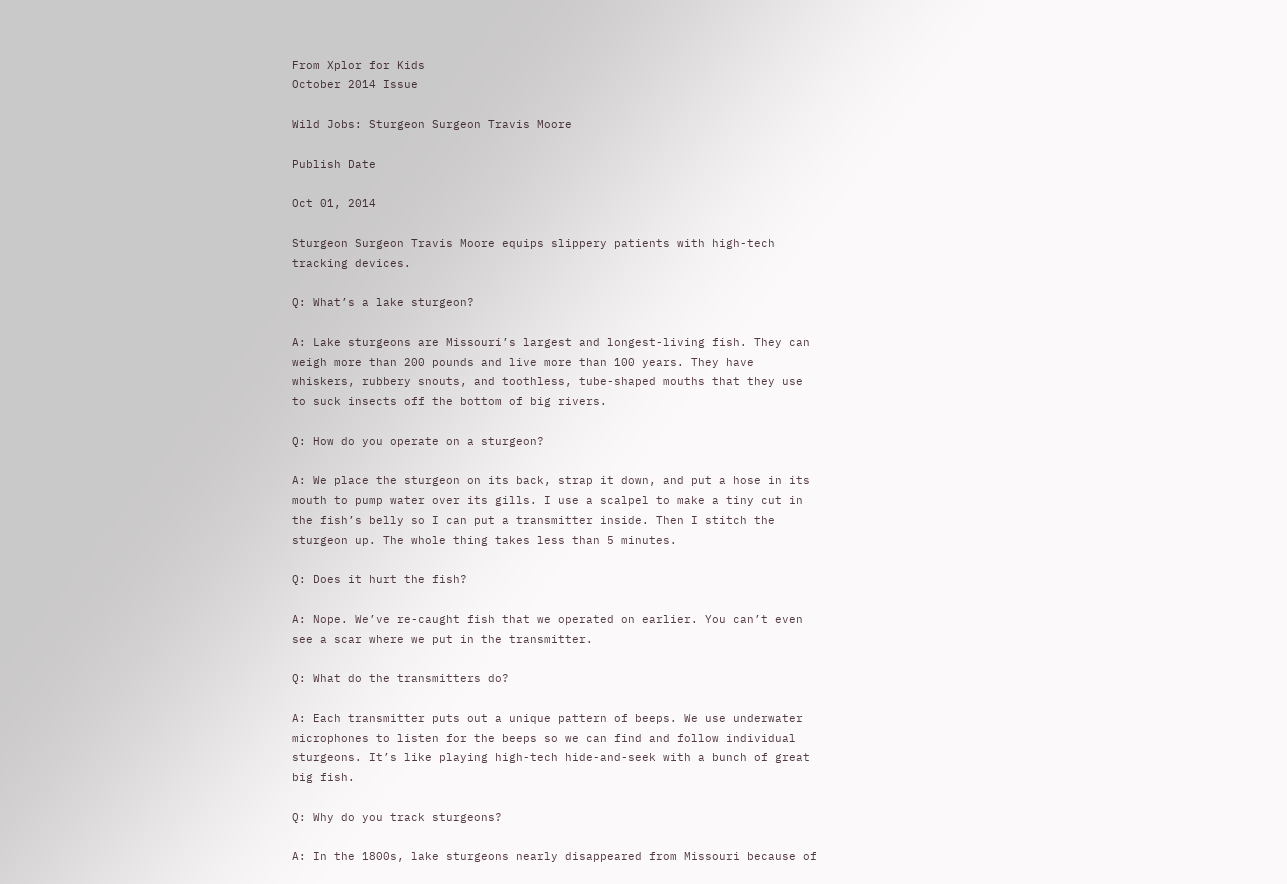From Xplor for Kids
October 2014 Issue

Wild Jobs: Sturgeon Surgeon Travis Moore

Publish Date

Oct 01, 2014

Sturgeon Surgeon Travis Moore equips slippery patients with high-tech tracking devices.

Q: What’s a lake sturgeon?

A: Lake sturgeons are Missouri’s largest and longest-living fish. They can weigh more than 200 pounds and live more than 100 years. They have whiskers, rubbery snouts, and toothless, tube-shaped mouths that they use to suck insects off the bottom of big rivers.

Q: How do you operate on a sturgeon?

A: We place the sturgeon on its back, strap it down, and put a hose in its mouth to pump water over its gills. I use a scalpel to make a tiny cut in the fish’s belly so I can put a transmitter inside. Then I stitch the sturgeon up. The whole thing takes less than 5 minutes.

Q: Does it hurt the fish?

A: Nope. We’ve re-caught fish that we operated on earlier. You can’t even see a scar where we put in the transmitter.

Q: What do the transmitters do?

A: Each transmitter puts out a unique pattern of beeps. We use underwater microphones to listen for the beeps so we can find and follow individual sturgeons. It’s like playing high-tech hide-and-seek with a bunch of great big fish.

Q: Why do you track sturgeons?

A: In the 1800s, lake sturgeons nearly disappeared from Missouri because of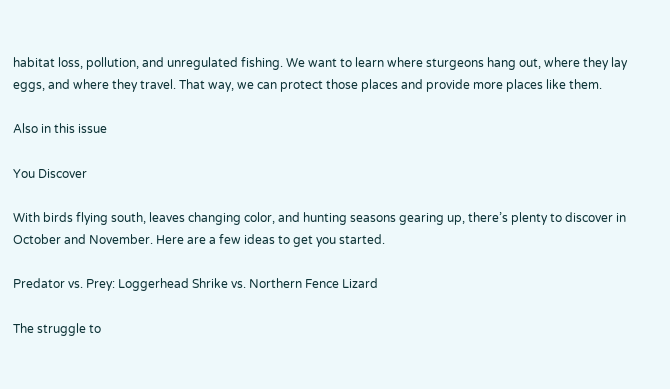habitat loss, pollution, and unregulated fishing. We want to learn where sturgeons hang out, where they lay eggs, and where they travel. That way, we can protect those places and provide more places like them.

Also in this issue

You Discover

With birds flying south, leaves changing color, and hunting seasons gearing up, there’s plenty to discover in October and November. Here are a few ideas to get you started.

Predator vs. Prey: Loggerhead Shrike vs. Northern Fence Lizard

The struggle to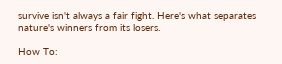survive isn't always a fair fight. Here's what separates nature's winners from its losers.

How To: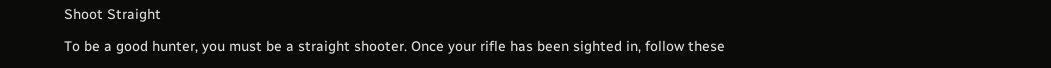Shoot Straight

To be a good hunter, you must be a straight shooter. Once your rifle has been sighted in, follow these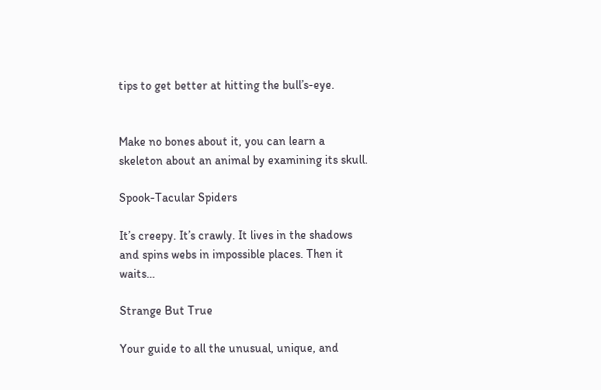tips to get better at hitting the bull’s-eye.


Make no bones about it, you can learn a skeleton about an animal by examining its skull.

Spook-Tacular Spiders

It’s creepy. It’s crawly. It lives in the shadows and spins webs in impossible places. Then it waits…

Strange But True

Your guide to all the unusual, unique, and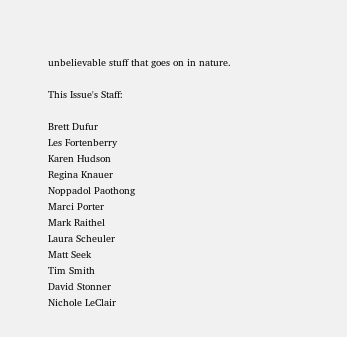unbelievable stuff that goes on in nature.

This Issue's Staff:

Brett Dufur
Les Fortenberry
Karen Hudson
Regina Knauer
Noppadol Paothong
Marci Porter
Mark Raithel
Laura Scheuler
Matt Seek
Tim Smith
David Stonner
Nichole LeClair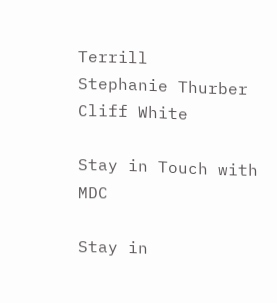Terrill
Stephanie Thurber
Cliff White

Stay in Touch with MDC

Stay in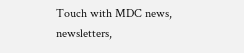Touch with MDC news, newsletters,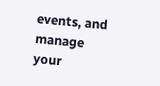events, and manage your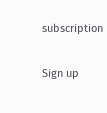subscription

Sign up